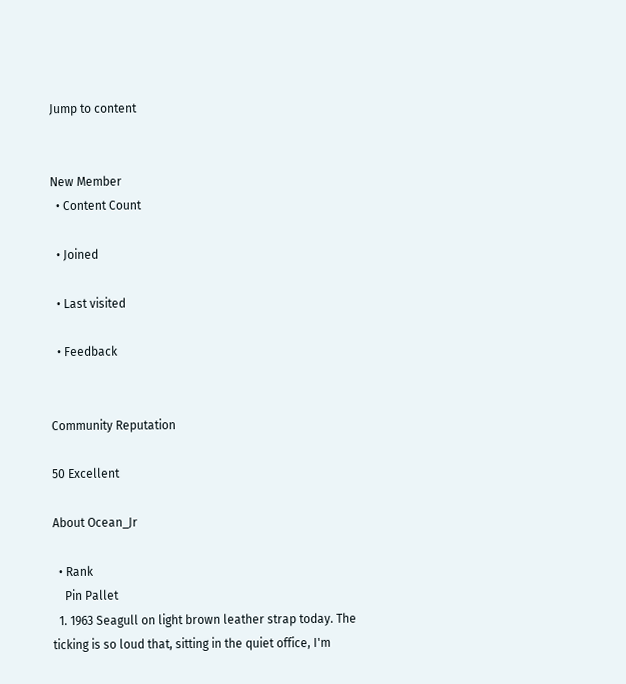Jump to content


New Member
  • Content Count

  • Joined

  • Last visited

  • Feedback


Community Reputation

50 Excellent

About Ocean_Jr

  • Rank
    Pin Pallet
  1. 1963 Seagull on light brown leather strap today. The ticking is so loud that, sitting in the quiet office, I'm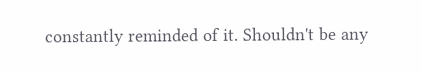constantly reminded of it. Shouldn't be any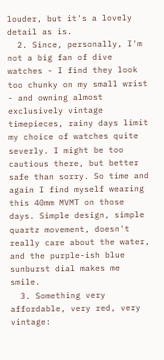louder, but it's a lovely detail as is.
  2. Since, personally, I'm not a big fan of dive watches - I find they look too chunky on my small wrist - and owning almost exclusively vintage timepieces, rainy days limit my choice of watches quite severly. I might be too cautious there, but better safe than sorry. So time and again I find myself wearing this 40mm MVMT on those days. Simple design, simple quartz movement, doesn't really care about the water, and the purple-ish blue sunburst dial makes me smile.
  3. Something very affordable, very red, very vintage: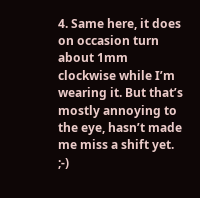4. Same here, it does on occasion turn about 1mm clockwise while I’m wearing it. But that’s mostly annoying to the eye, hasn’t made me miss a shift yet. ;-)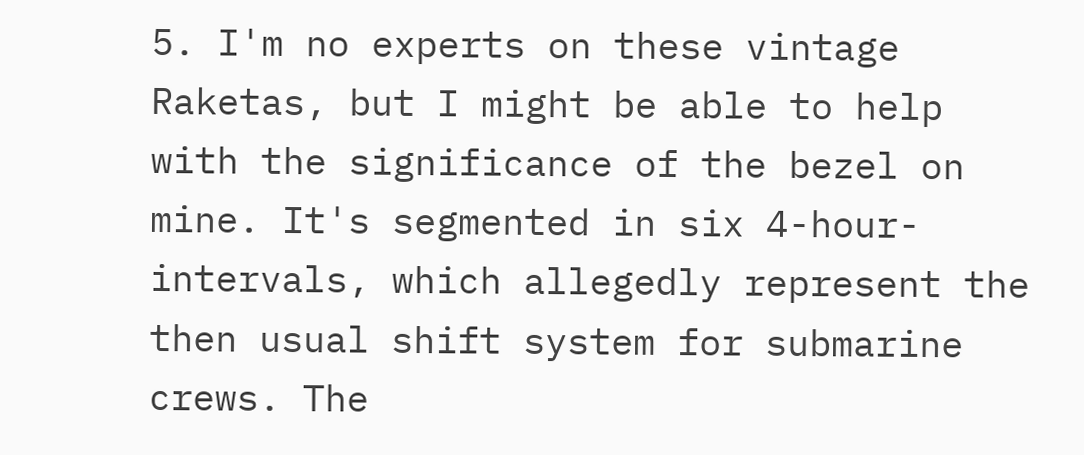5. I'm no experts on these vintage Raketas, but I might be able to help with the significance of the bezel on mine. It's segmented in six 4-hour-intervals, which allegedly represent the then usual shift system for submarine crews. The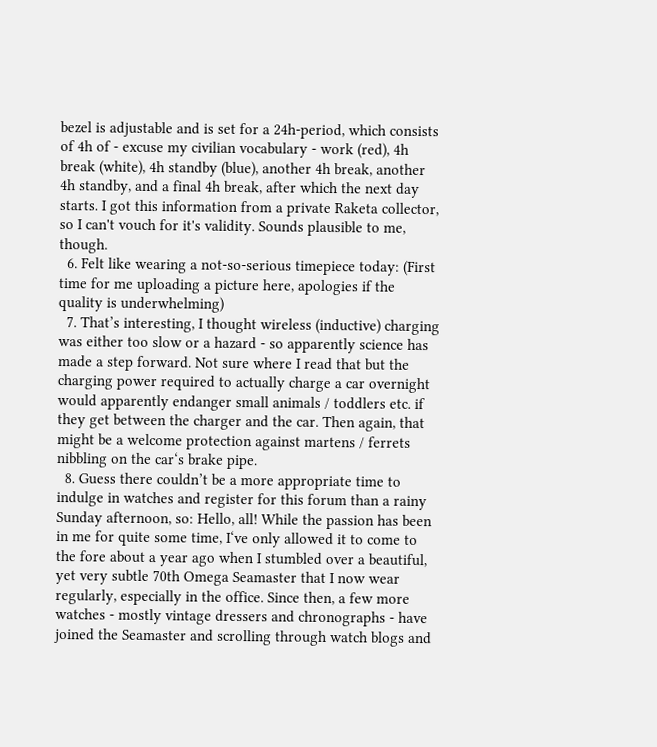bezel is adjustable and is set for a 24h-period, which consists of 4h of - excuse my civilian vocabulary - work (red), 4h break (white), 4h standby (blue), another 4h break, another 4h standby, and a final 4h break, after which the next day starts. I got this information from a private Raketa collector, so I can't vouch for it's validity. Sounds plausible to me, though.
  6. Felt like wearing a not-so-serious timepiece today: (First time for me uploading a picture here, apologies if the quality is underwhelming)
  7. That’s interesting, I thought wireless (inductive) charging was either too slow or a hazard - so apparently science has made a step forward. Not sure where I read that but the charging power required to actually charge a car overnight would apparently endanger small animals / toddlers etc. if they get between the charger and the car. Then again, that might be a welcome protection against martens / ferrets nibbling on the car‘s brake pipe.
  8. Guess there couldn’t be a more appropriate time to indulge in watches and register for this forum than a rainy Sunday afternoon, so: Hello, all! While the passion has been in me for quite some time, I‘ve only allowed it to come to the fore about a year ago when I stumbled over a beautiful, yet very subtle 70th Omega Seamaster that I now wear regularly, especially in the office. Since then, a few more watches - mostly vintage dressers and chronographs - have joined the Seamaster and scrolling through watch blogs and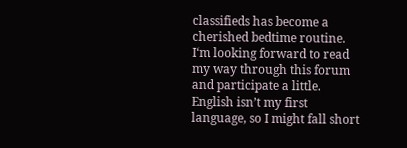classifieds has become a cherished bedtime routine. I‘m looking forward to read my way through this forum and participate a little. English isn’t my first language, so I might fall short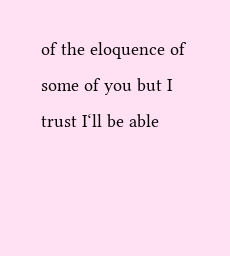of the eloquence of some of you but I trust I‘ll be able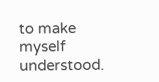to make myself understood.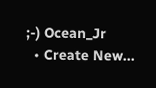;-) Ocean_Jr
  • Create New...